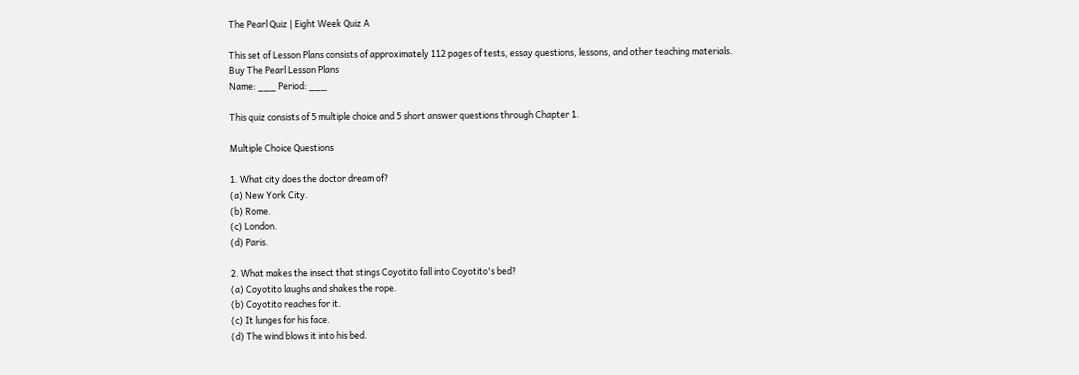The Pearl Quiz | Eight Week Quiz A

This set of Lesson Plans consists of approximately 112 pages of tests, essay questions, lessons, and other teaching materials.
Buy The Pearl Lesson Plans
Name: ___ Period: ___

This quiz consists of 5 multiple choice and 5 short answer questions through Chapter 1.

Multiple Choice Questions

1. What city does the doctor dream of?
(a) New York City.
(b) Rome.
(c) London.
(d) Paris.

2. What makes the insect that stings Coyotito fall into Coyotito's bed?
(a) Coyotito laughs and shakes the rope.
(b) Coyotito reaches for it.
(c) It lunges for his face.
(d) The wind blows it into his bed.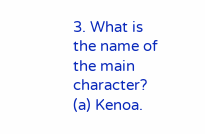3. What is the name of the main character?
(a) Kenoa.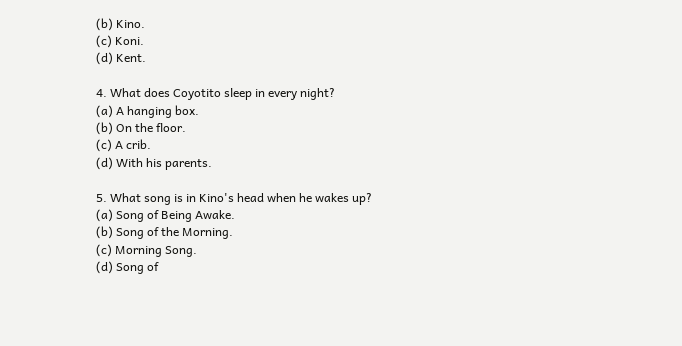(b) Kino.
(c) Koni.
(d) Kent.

4. What does Coyotito sleep in every night?
(a) A hanging box.
(b) On the floor.
(c) A crib.
(d) With his parents.

5. What song is in Kino's head when he wakes up?
(a) Song of Being Awake.
(b) Song of the Morning.
(c) Morning Song.
(d) Song of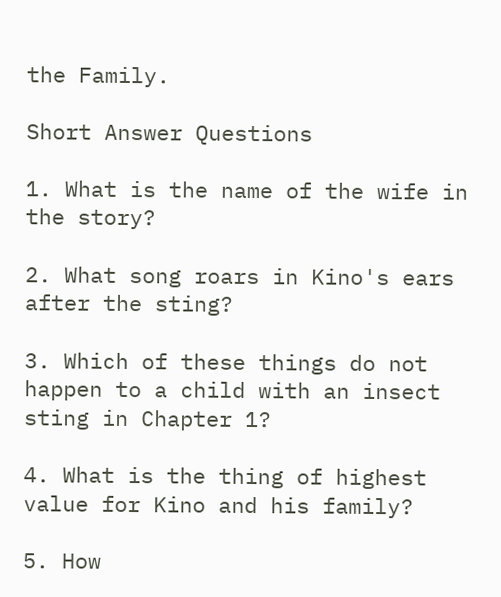the Family.

Short Answer Questions

1. What is the name of the wife in the story?

2. What song roars in Kino's ears after the sting?

3. Which of these things do not happen to a child with an insect sting in Chapter 1?

4. What is the thing of highest value for Kino and his family?

5. How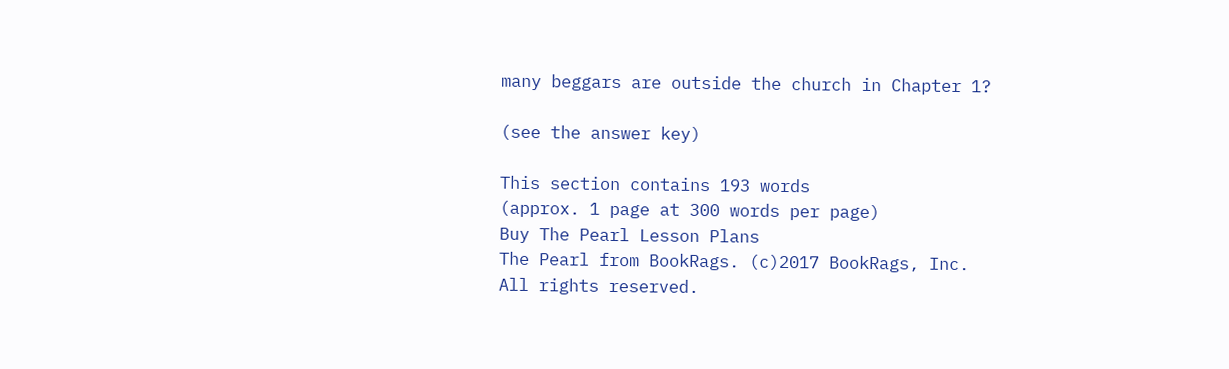many beggars are outside the church in Chapter 1?

(see the answer key)

This section contains 193 words
(approx. 1 page at 300 words per page)
Buy The Pearl Lesson Plans
The Pearl from BookRags. (c)2017 BookRags, Inc. All rights reserved.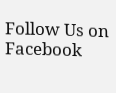Follow Us on Facebook